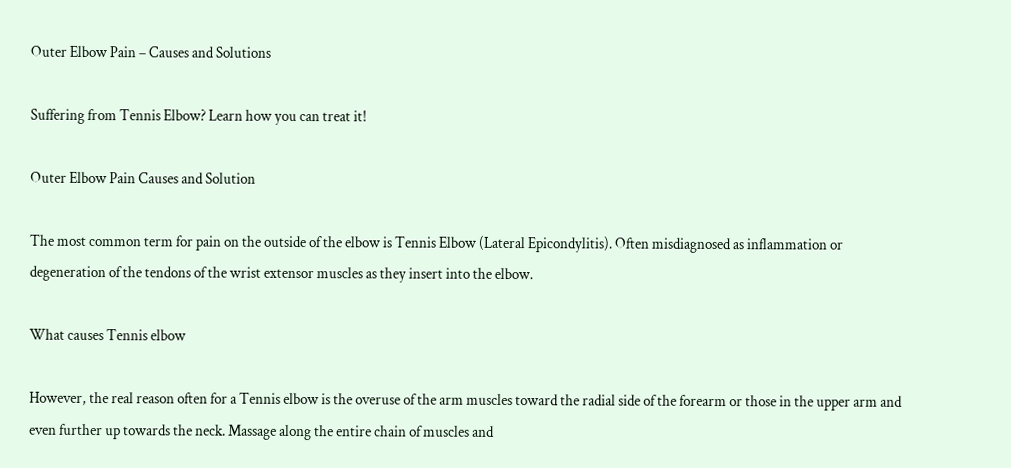Outer Elbow Pain – Causes and Solutions

Suffering from Tennis Elbow? Learn how you can treat it!

Outer Elbow Pain Causes and Solution

The most common term for pain on the outside of the elbow is Tennis Elbow (Lateral Epicondylitis). Often misdiagnosed as inflammation or degeneration of the tendons of the wrist extensor muscles as they insert into the elbow.

What causes Tennis elbow

However, the real reason often for a Tennis elbow is the overuse of the arm muscles toward the radial side of the forearm or those in the upper arm and even further up towards the neck. Massage along the entire chain of muscles and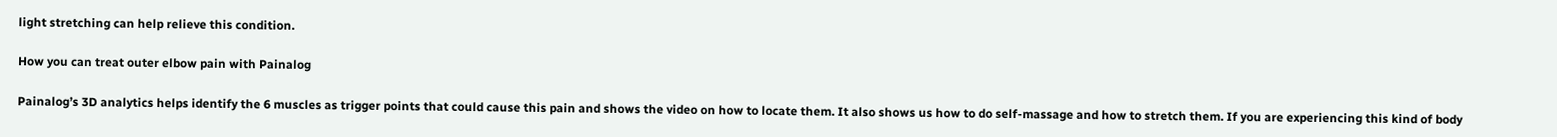light stretching can help relieve this condition.

How you can treat outer elbow pain with Painalog

Painalog’s 3D analytics helps identify the 6 muscles as trigger points that could cause this pain and shows the video on how to locate them. It also shows us how to do self-massage and how to stretch them. If you are experiencing this kind of body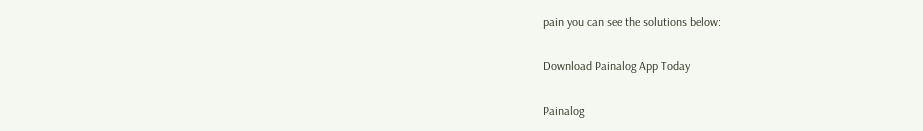pain you can see the solutions below:

Download Painalog App Today

Painalog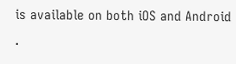is available on both iOS and Android .